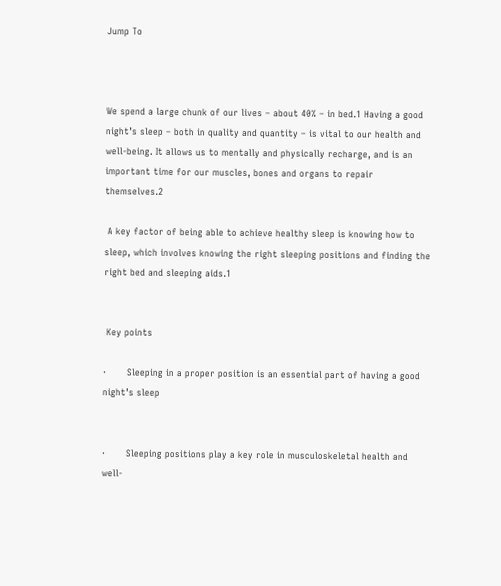Jump To



We spend a large chunk of our lives – about 40% – in bed.1 Having a good night’s sleep – both in quality and quantity – is vital to our health and well-being. It allows us to mentally and physically recharge, and is an important time for our muscles, bones and organs to repair themselves.2

 A key factor of being able to achieve healthy sleep is knowing how to sleep, which involves knowing the right sleeping positions and finding the right bed and sleeping aids.1


 Key points

·       Sleeping in a proper position is an essential part of having a good night’s sleep


·       Sleeping positions play a key role in musculoskeletal health and well-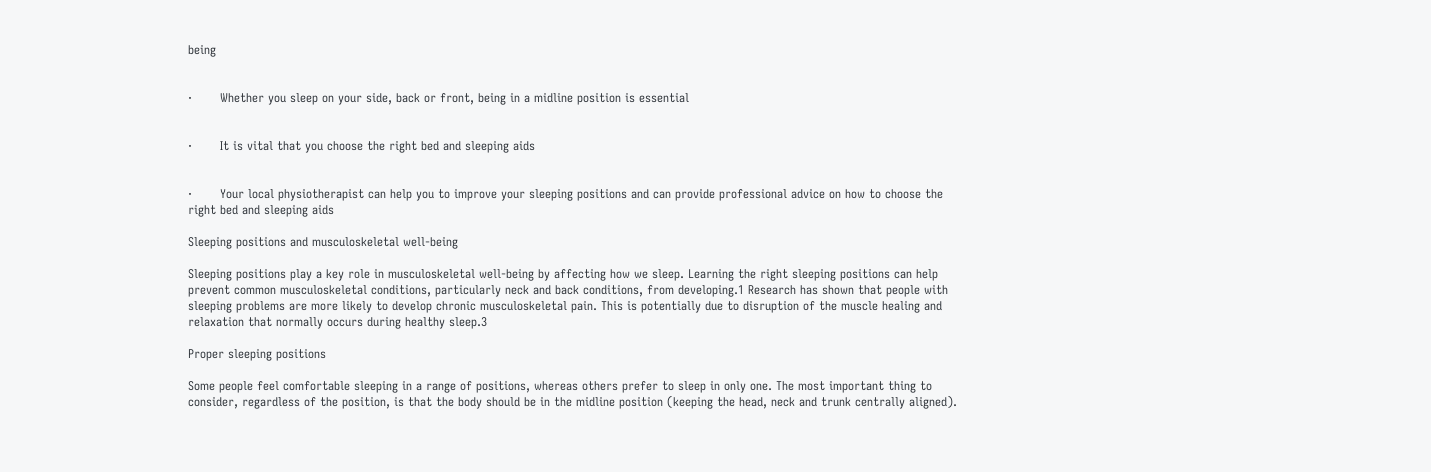being


·       Whether you sleep on your side, back or front, being in a midline position is essential


·       It is vital that you choose the right bed and sleeping aids


·       Your local physiotherapist can help you to improve your sleeping positions and can provide professional advice on how to choose the right bed and sleeping aids

Sleeping positions and musculoskeletal well-being

Sleeping positions play a key role in musculoskeletal well-being by affecting how we sleep. Learning the right sleeping positions can help prevent common musculoskeletal conditions, particularly neck and back conditions, from developing.1 Research has shown that people with sleeping problems are more likely to develop chronic musculoskeletal pain. This is potentially due to disruption of the muscle healing and relaxation that normally occurs during healthy sleep.3

Proper sleeping positions

Some people feel comfortable sleeping in a range of positions, whereas others prefer to sleep in only one. The most important thing to consider, regardless of the position, is that the body should be in the midline position (keeping the head, neck and trunk centrally aligned).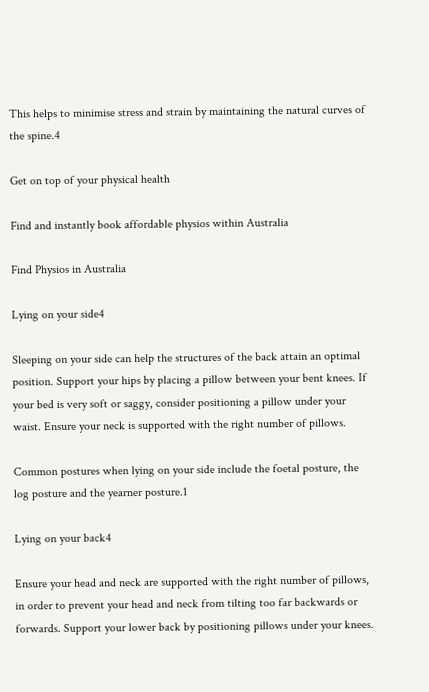This helps to minimise stress and strain by maintaining the natural curves of the spine.4

Get on top of your physical health

Find and instantly book affordable physios within Australia

Find Physios in Australia

Lying on your side4

Sleeping on your side can help the structures of the back attain an optimal position. Support your hips by placing a pillow between your bent knees. If your bed is very soft or saggy, consider positioning a pillow under your waist. Ensure your neck is supported with the right number of pillows.

Common postures when lying on your side include the foetal posture, the log posture and the yearner posture.1

Lying on your back4

Ensure your head and neck are supported with the right number of pillows, in order to prevent your head and neck from tilting too far backwards or forwards. Support your lower back by positioning pillows under your knees.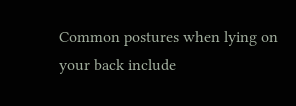Common postures when lying on your back include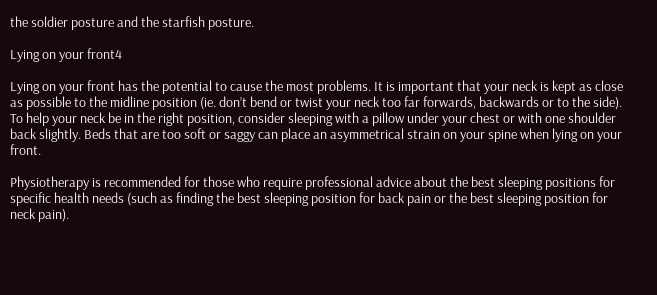the soldier posture and the starfish posture.

Lying on your front4

Lying on your front has the potential to cause the most problems. It is important that your neck is kept as close as possible to the midline position (ie. don’t bend or twist your neck too far forwards, backwards or to the side). To help your neck be in the right position, consider sleeping with a pillow under your chest or with one shoulder back slightly. Beds that are too soft or saggy can place an asymmetrical strain on your spine when lying on your front.

Physiotherapy is recommended for those who require professional advice about the best sleeping positions for specific health needs (such as finding the best sleeping position for back pain or the best sleeping position for neck pain).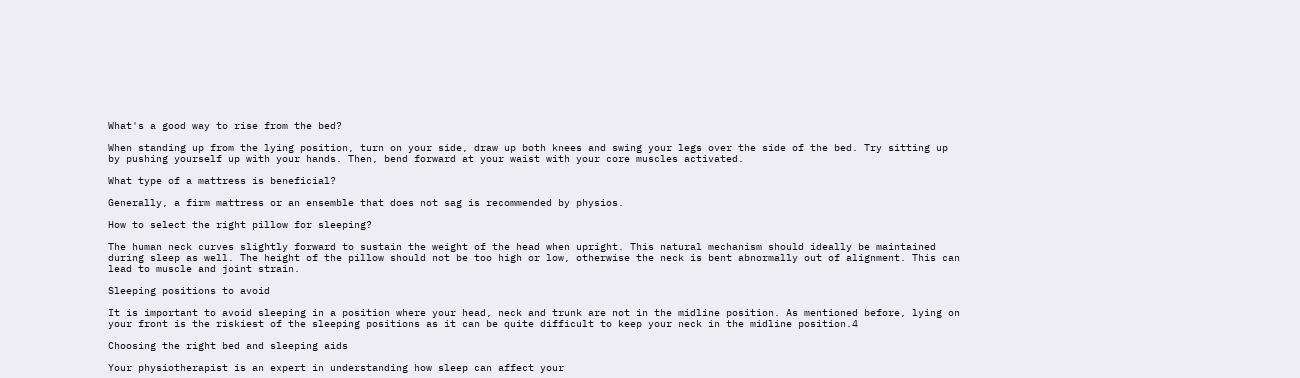What's a good way to rise from the bed?

When standing up from the lying position, turn on your side, draw up both knees and swing your legs over the side of the bed. Try sitting up by pushing yourself up with your hands. Then, bend forward at your waist with your core muscles activated.

What type of a mattress is beneficial?

Generally, a firm mattress or an ensemble that does not sag is recommended by physios.

How to select the right pillow for sleeping?

The human neck curves slightly forward to sustain the weight of the head when upright. This natural mechanism should ideally be maintained during sleep as well. The height of the pillow should not be too high or low, otherwise the neck is bent abnormally out of alignment. This can lead to muscle and joint strain.

Sleeping positions to avoid

It is important to avoid sleeping in a position where your head, neck and trunk are not in the midline position. As mentioned before, lying on your front is the riskiest of the sleeping positions as it can be quite difficult to keep your neck in the midline position.4

Choosing the right bed and sleeping aids

Your physiotherapist is an expert in understanding how sleep can affect your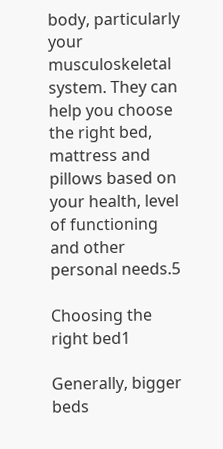body, particularly your musculoskeletal system. They can help you choose the right bed, mattress and pillows based on your health, level of functioning and other personal needs.5

Choosing the right bed1

Generally, bigger beds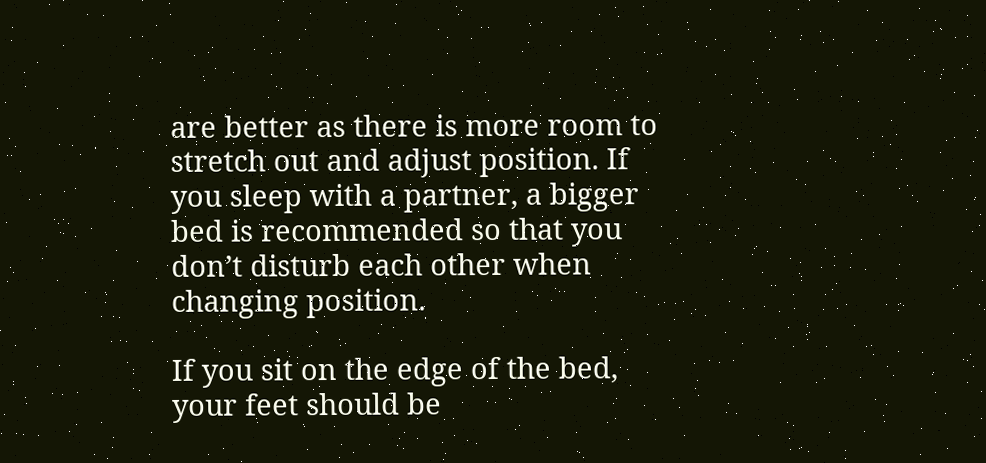are better as there is more room to stretch out and adjust position. If you sleep with a partner, a bigger bed is recommended so that you don’t disturb each other when changing position.

If you sit on the edge of the bed, your feet should be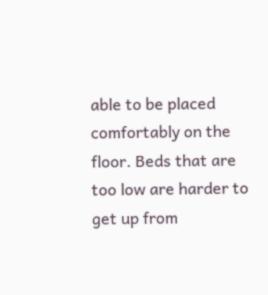able to be placed comfortably on the floor. Beds that are too low are harder to get up from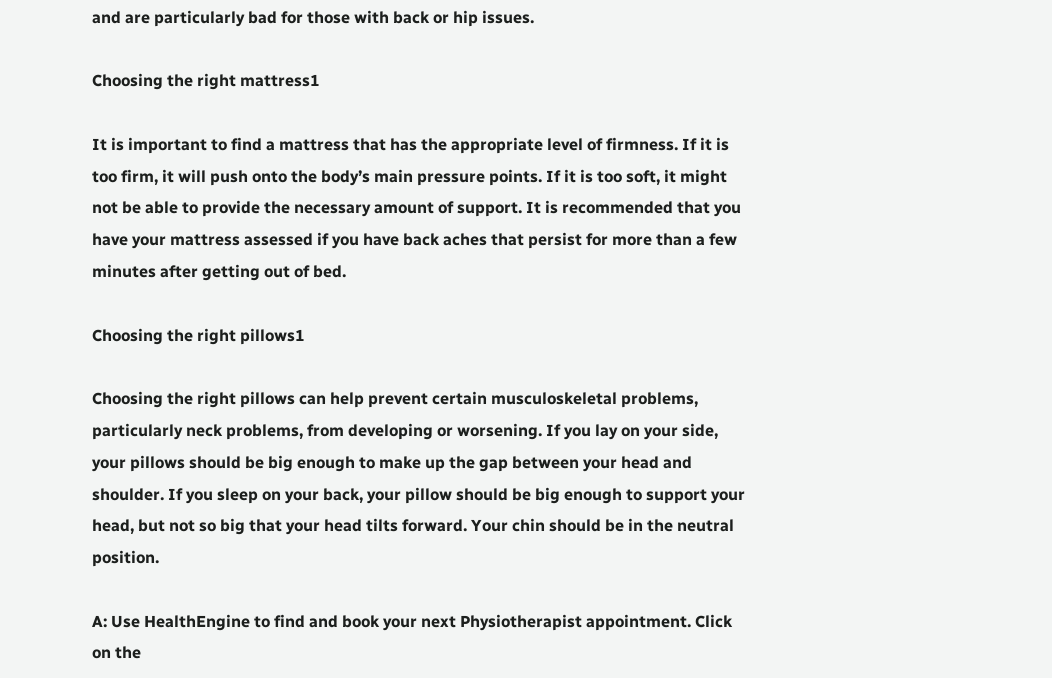and are particularly bad for those with back or hip issues.

Choosing the right mattress1

It is important to find a mattress that has the appropriate level of firmness. If it is too firm, it will push onto the body’s main pressure points. If it is too soft, it might not be able to provide the necessary amount of support. It is recommended that you have your mattress assessed if you have back aches that persist for more than a few minutes after getting out of bed.

Choosing the right pillows1

Choosing the right pillows can help prevent certain musculoskeletal problems, particularly neck problems, from developing or worsening. If you lay on your side, your pillows should be big enough to make up the gap between your head and shoulder. If you sleep on your back, your pillow should be big enough to support your head, but not so big that your head tilts forward. Your chin should be in the neutral position.

A: Use HealthEngine to find and book your next Physiotherapist appointment. Click on the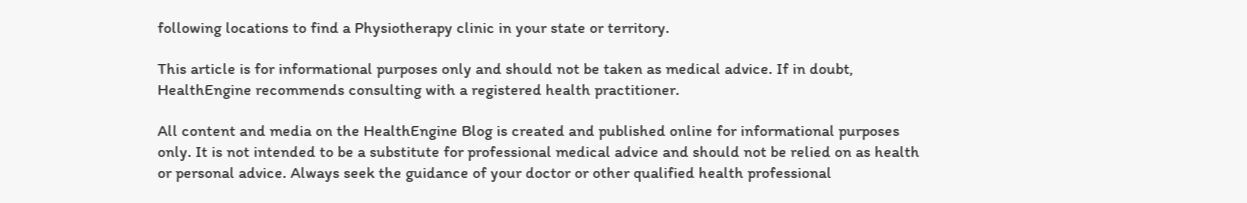following locations to find a Physiotherapy clinic in your state or territory.

This article is for informational purposes only and should not be taken as medical advice. If in doubt, HealthEngine recommends consulting with a registered health practitioner.

All content and media on the HealthEngine Blog is created and published online for informational purposes only. It is not intended to be a substitute for professional medical advice and should not be relied on as health or personal advice. Always seek the guidance of your doctor or other qualified health professional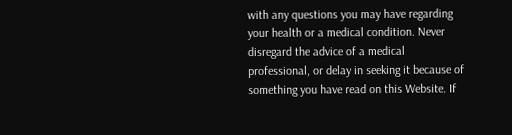with any questions you may have regarding your health or a medical condition. Never disregard the advice of a medical professional, or delay in seeking it because of something you have read on this Website. If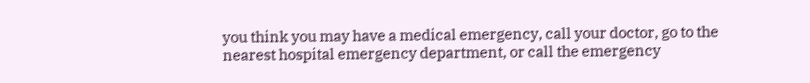you think you may have a medical emergency, call your doctor, go to the nearest hospital emergency department, or call the emergency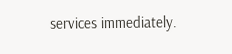services immediately.